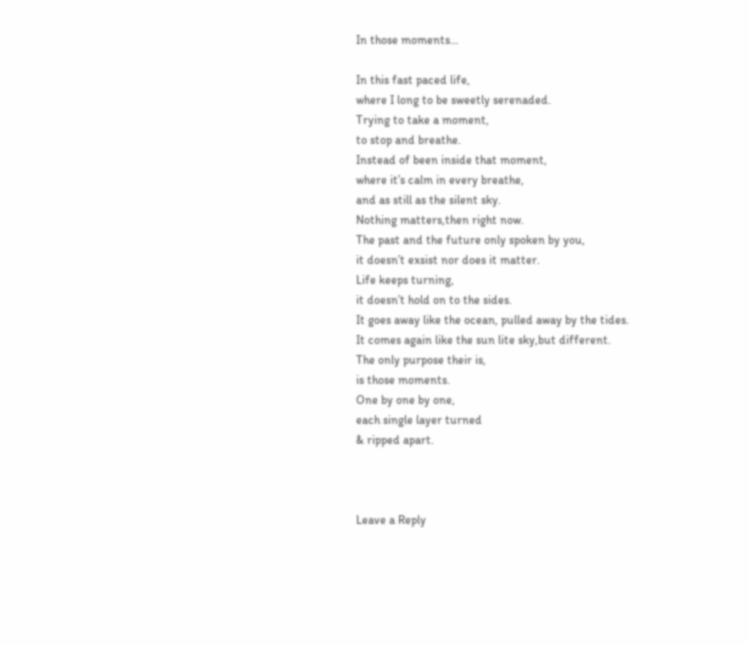In those moments…

In this fast paced life,
where I long to be sweetly serenaded.
Trying to take a moment,
to stop and breathe.
Instead of been inside that moment,
where it’s calm in every breathe,
and as still as the silent sky.
Nothing matters,then right now.
The past and the future only spoken by you,
it doesn’t exsist nor does it matter.
Life keeps turning,
it doesn’t hold on to the sides.
It goes away like the ocean, pulled away by the tides.
It comes again like the sun lite sky,but different.
The only purpose their is,
is those moments.
One by one by one,
each single layer turned
& ripped apart.



Leave a Reply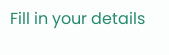Fill in your details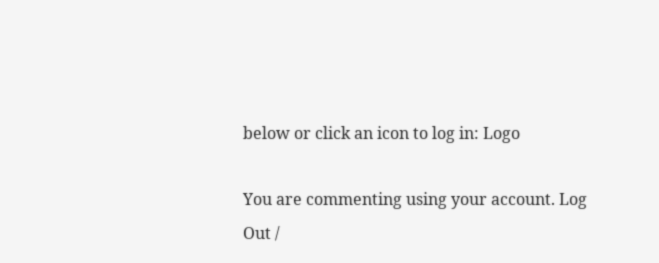below or click an icon to log in: Logo

You are commenting using your account. Log Out /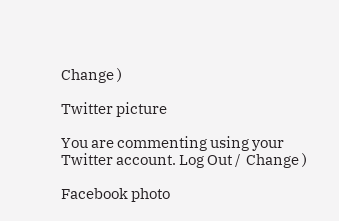Change )

Twitter picture

You are commenting using your Twitter account. Log Out /  Change )

Facebook photo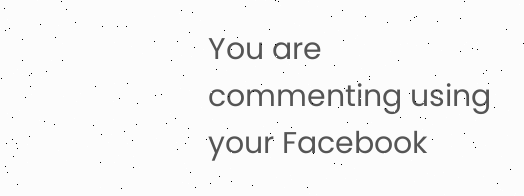You are commenting using your Facebook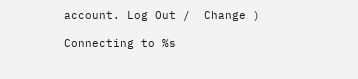account. Log Out /  Change )

Connecting to %s